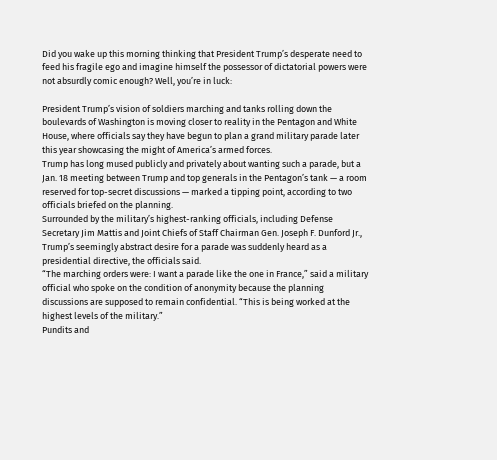Did you wake up this morning thinking that President Trump’s desperate need to feed his fragile ego and imagine himself the possessor of dictatorial powers were not absurdly comic enough? Well, you’re in luck:

President Trump’s vision of soldiers marching and tanks rolling down the boulevards of Washington is moving closer to reality in the Pentagon and White House, where officials say they have begun to plan a grand military parade later this year showcasing the might of America’s armed forces.
Trump has long mused publicly and privately about wanting such a parade, but a Jan. 18 meeting between Trump and top generals in the Pentagon’s tank — a room reserved for top-secret discussions — marked a tipping point, according to two officials briefed on the planning.
Surrounded by the military’s highest-ranking officials, including Defense Secretary Jim Mattis and Joint Chiefs of Staff Chairman Gen. Joseph F. Dunford Jr., Trump’s seemingly abstract desire for a parade was suddenly heard as a presidential directive, the officials said.
“The marching orders were: I want a parade like the one in France,” said a military official who spoke on the condition of anonymity because the planning discussions are supposed to remain confidential. “This is being worked at the highest levels of the military.”
Pundits and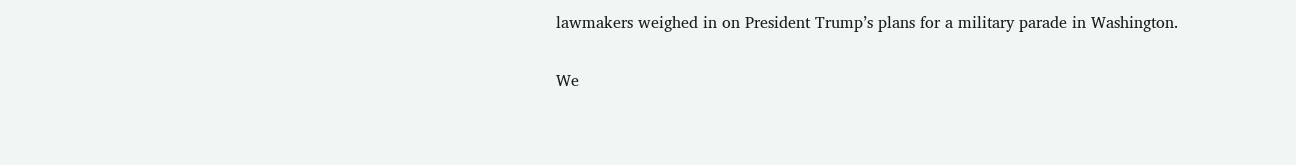lawmakers weighed in on President Trump’s plans for a military parade in Washington.

We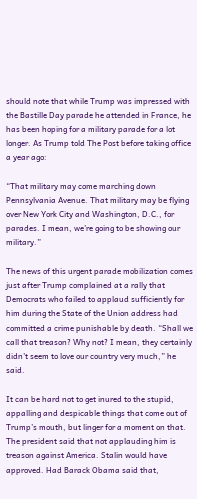should note that while Trump was impressed with the Bastille Day parade he attended in France, he has been hoping for a military parade for a lot longer. As Trump told The Post before taking office a year ago:

“That military may come marching down Pennsylvania Avenue. That military may be flying over New York City and Washington, D.C., for parades. I mean, we’re going to be showing our military.”

The news of this urgent parade mobilization comes just after Trump complained at a rally that Democrats who failed to applaud sufficiently for him during the State of the Union address had committed a crime punishable by death. “Shall we call that treason? Why not? I mean, they certainly didn’t seem to love our country very much,” he said.

It can be hard not to get inured to the stupid, appalling and despicable things that come out of Trump’s mouth, but linger for a moment on that. The president said that not applauding him is treason against America. Stalin would have approved. Had Barack Obama said that,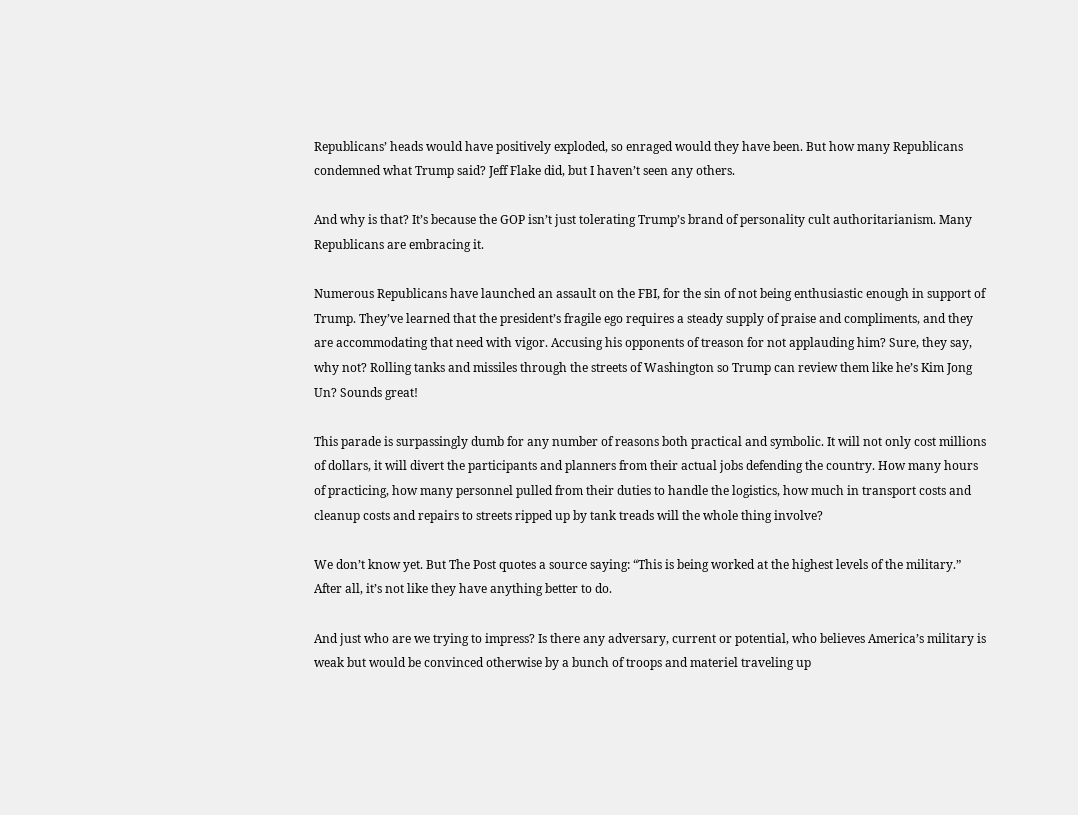Republicans’ heads would have positively exploded, so enraged would they have been. But how many Republicans condemned what Trump said? Jeff Flake did, but I haven’t seen any others.

And why is that? It’s because the GOP isn’t just tolerating Trump’s brand of personality cult authoritarianism. Many Republicans are embracing it.

Numerous Republicans have launched an assault on the FBI, for the sin of not being enthusiastic enough in support of Trump. They’ve learned that the president’s fragile ego requires a steady supply of praise and compliments, and they are accommodating that need with vigor. Accusing his opponents of treason for not applauding him? Sure, they say, why not? Rolling tanks and missiles through the streets of Washington so Trump can review them like he’s Kim Jong Un? Sounds great!

This parade is surpassingly dumb for any number of reasons both practical and symbolic. It will not only cost millions of dollars, it will divert the participants and planners from their actual jobs defending the country. How many hours of practicing, how many personnel pulled from their duties to handle the logistics, how much in transport costs and cleanup costs and repairs to streets ripped up by tank treads will the whole thing involve?

We don’t know yet. But The Post quotes a source saying: “This is being worked at the highest levels of the military.” After all, it’s not like they have anything better to do.

And just who are we trying to impress? Is there any adversary, current or potential, who believes America’s military is weak but would be convinced otherwise by a bunch of troops and materiel traveling up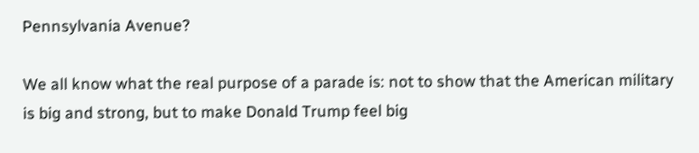Pennsylvania Avenue?

We all know what the real purpose of a parade is: not to show that the American military is big and strong, but to make Donald Trump feel big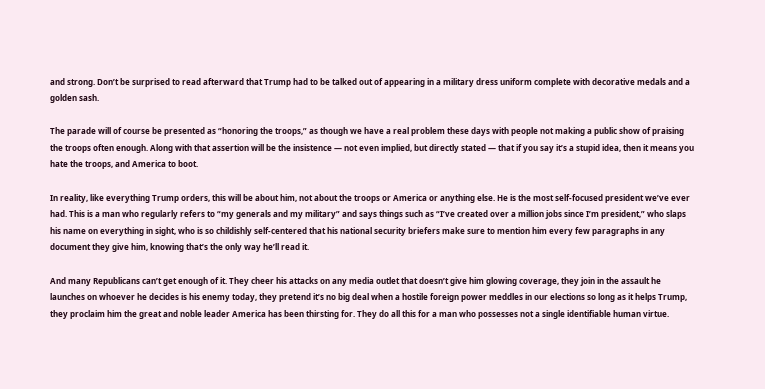and strong. Don’t be surprised to read afterward that Trump had to be talked out of appearing in a military dress uniform complete with decorative medals and a golden sash.

The parade will of course be presented as “honoring the troops,” as though we have a real problem these days with people not making a public show of praising the troops often enough. Along with that assertion will be the insistence — not even implied, but directly stated — that if you say it’s a stupid idea, then it means you hate the troops, and America to boot.

In reality, like everything Trump orders, this will be about him, not about the troops or America or anything else. He is the most self-focused president we’ve ever had. This is a man who regularly refers to “my generals and my military” and says things such as “I’ve created over a million jobs since I’m president,” who slaps his name on everything in sight, who is so childishly self-centered that his national security briefers make sure to mention him every few paragraphs in any document they give him, knowing that’s the only way he’ll read it.

And many Republicans can’t get enough of it. They cheer his attacks on any media outlet that doesn’t give him glowing coverage, they join in the assault he launches on whoever he decides is his enemy today, they pretend it’s no big deal when a hostile foreign power meddles in our elections so long as it helps Trump, they proclaim him the great and noble leader America has been thirsting for. They do all this for a man who possesses not a single identifiable human virtue.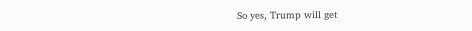So yes, Trump will get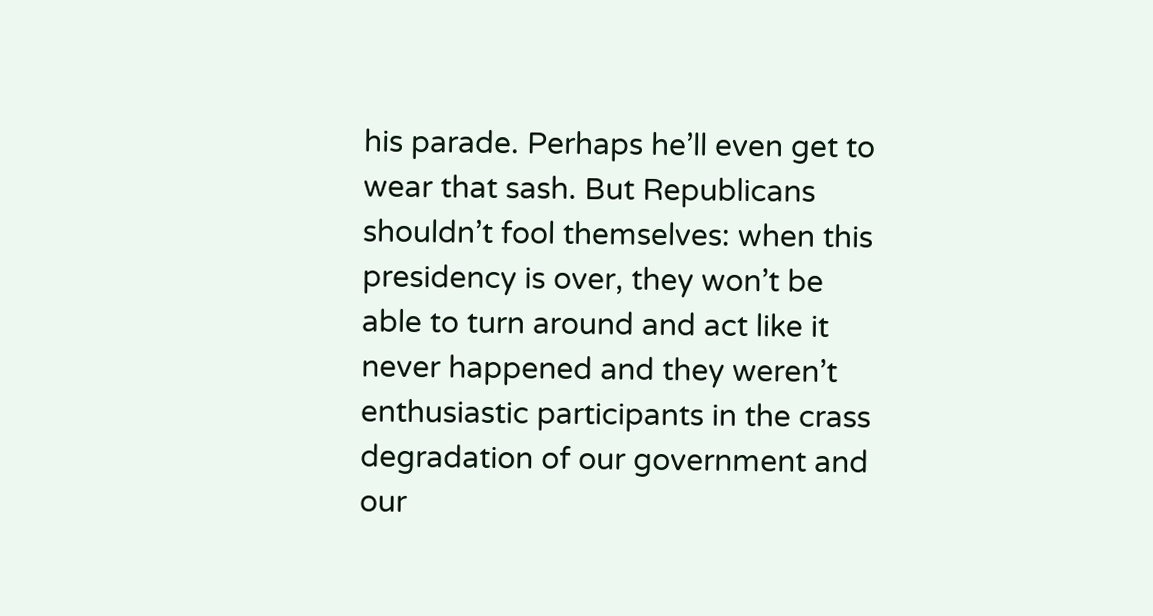his parade. Perhaps he’ll even get to wear that sash. But Republicans shouldn’t fool themselves: when this presidency is over, they won’t be able to turn around and act like it never happened and they weren’t enthusiastic participants in the crass degradation of our government and our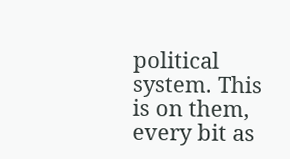political system. This is on them, every bit as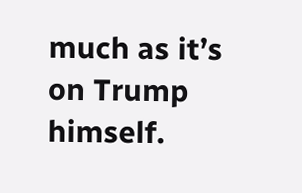much as it’s on Trump himself.